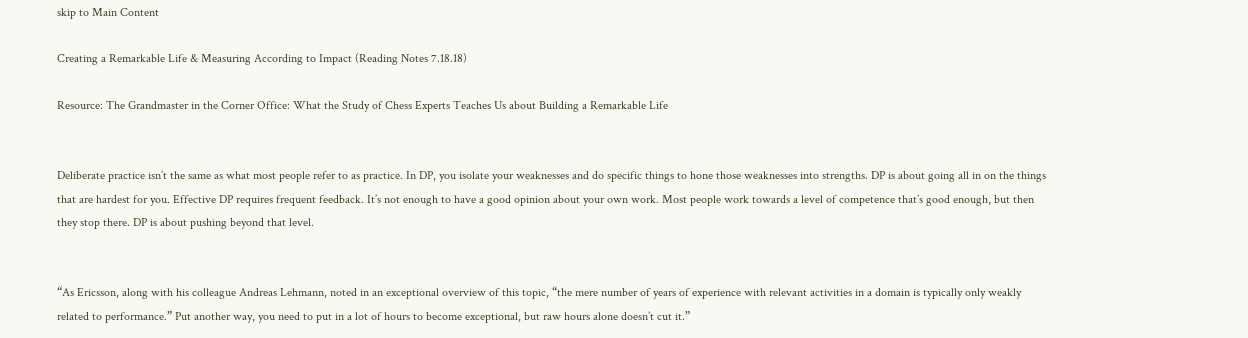skip to Main Content

Creating a Remarkable Life & Measuring According to Impact (Reading Notes 7.18.18)

Resource: The Grandmaster in the Corner Office: What the Study of Chess Experts Teaches Us about Building a Remarkable Life


Deliberate practice isn’t the same as what most people refer to as practice. In DP, you isolate your weaknesses and do specific things to hone those weaknesses into strengths. DP is about going all in on the things that are hardest for you. Effective DP requires frequent feedback. It’s not enough to have a good opinion about your own work. Most people work towards a level of competence that’s good enough, but then they stop there. DP is about pushing beyond that level.


“As Ericsson, along with his colleague Andreas Lehmann, noted in an exceptional overview of this topic, “the mere number of years of experience with relevant activities in a domain is typically only weakly related to performance.” Put another way, you need to put in a lot of hours to become exceptional, but raw hours alone doesn’t cut it.”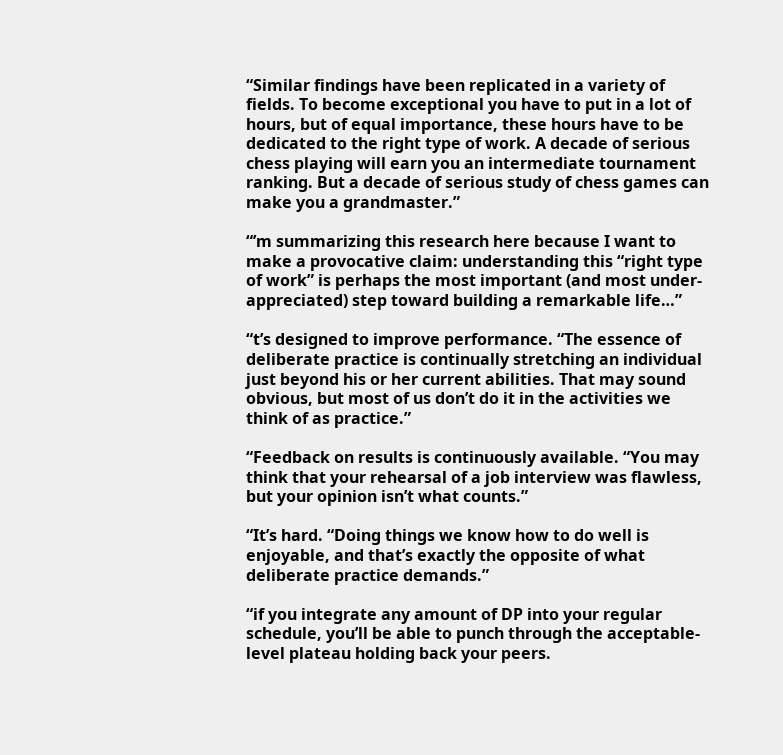“Similar findings have been replicated in a variety of fields. To become exceptional you have to put in a lot of hours, but of equal importance, these hours have to be dedicated to the right type of work. A decade of serious chess playing will earn you an intermediate tournament ranking. But a decade of serious study of chess games can make you a grandmaster.”

“’m summarizing this research here because I want to make a provocative claim: understanding this “right type of work” is perhaps the most important (and most under-appreciated) step toward building a remarkable life…”

“t’s designed to improve performance. “The essence of deliberate practice is continually stretching an individual just beyond his or her current abilities. That may sound obvious, but most of us don’t do it in the activities we think of as practice.”

“Feedback on results is continuously available. “You may think that your rehearsal of a job interview was flawless, but your opinion isn’t what counts.”

“It’s hard. “Doing things we know how to do well is enjoyable, and that’s exactly the opposite of what deliberate practice demands.”

“if you integrate any amount of DP into your regular schedule, you’ll be able to punch through the acceptable-level plateau holding back your peers.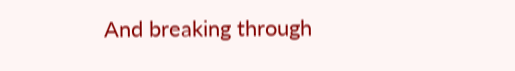And breaking through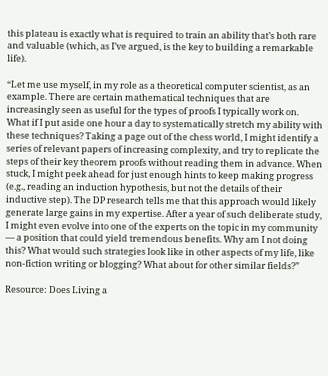this plateau is exactly what is required to train an ability that’s both rare and valuable (which, as I’ve argued, is the key to building a remarkable life).

“Let me use myself, in my role as a theoretical computer scientist, as an example. There are certain mathematical techniques that are increasingly seen as useful for the types of proofs I typically work on. What if I put aside one hour a day to systematically stretch my ability with these techniques? Taking a page out of the chess world, I might identify a series of relevant papers of increasing complexity, and try to replicate the steps of their key theorem proofs without reading them in advance. When stuck, I might peek ahead for just enough hints to keep making progress (e.g., reading an induction hypothesis, but not the details of their inductive step). The DP research tells me that this approach would likely generate large gains in my expertise. After a year of such deliberate study, I might even evolve into one of the experts on the topic in my community — a position that could yield tremendous benefits. Why am I not doing this? What would such strategies look like in other aspects of my life, like non-fiction writing or blogging? What about for other similar fields?”

Resource: Does Living a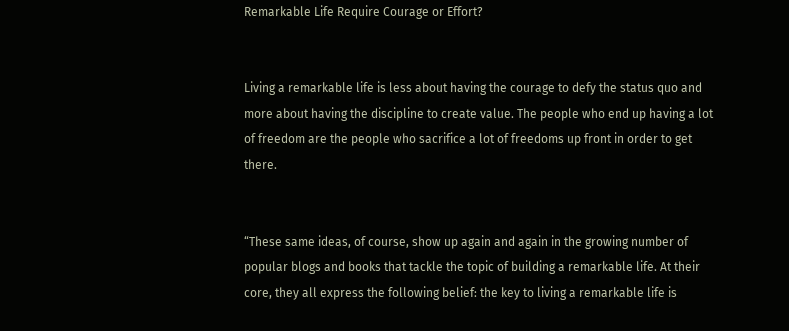Remarkable Life Require Courage or Effort?


Living a remarkable life is less about having the courage to defy the status quo and more about having the discipline to create value. The people who end up having a lot of freedom are the people who sacrifice a lot of freedoms up front in order to get there.


“These same ideas, of course, show up again and again in the growing number of popular blogs and books that tackle the topic of building a remarkable life. At their core, they all express the following belief: the key to living a remarkable life is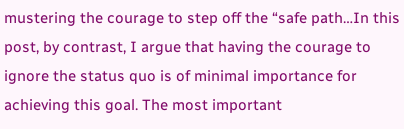mustering the courage to step off the “safe path…In this post, by contrast, I argue that having the courage to ignore the status quo is of minimal importance for achieving this goal. The most important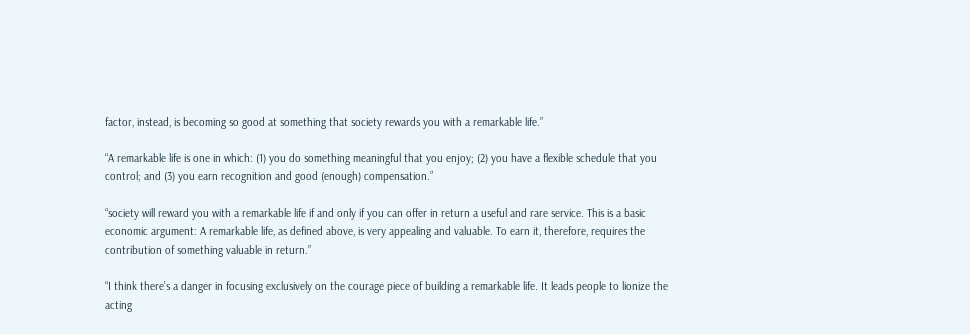factor, instead, is becoming so good at something that society rewards you with a remarkable life.”

“A remarkable life is one in which: (1) you do something meaningful that you enjoy; (2) you have a flexible schedule that you control; and (3) you earn recognition and good (enough) compensation.”

“society will reward you with a remarkable life if and only if you can offer in return a useful and rare service. This is a basic economic argument: A remarkable life, as defined above, is very appealing and valuable. To earn it, therefore, requires the contribution of something valuable in return.”

“I think there’s a danger in focusing exclusively on the courage piece of building a remarkable life. It leads people to lionize the acting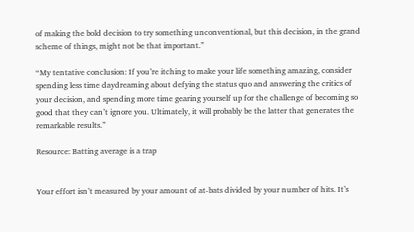of making the bold decision to try something unconventional, but this decision, in the grand scheme of things, might not be that important.”

“My tentative conclusion: If you’re itching to make your life something amazing, consider spending less time daydreaming about defying the status quo and answering the critics of your decision, and spending more time gearing yourself up for the challenge of becoming so good that they can’t ignore you. Ultimately, it will probably be the latter that generates the remarkable results.”

Resource: Batting average is a trap


Your effort isn’t measured by your amount of at-bats divided by your number of hits. It’s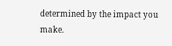determined by the impact you make.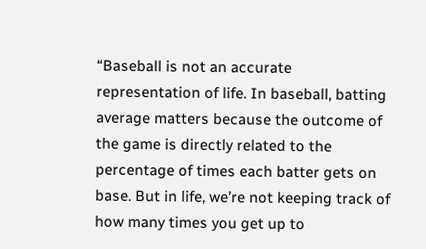“Baseball is not an accurate representation of life. In baseball, batting average matters because the outcome of the game is directly related to the percentage of times each batter gets on base. But in life, we’re not keeping track of how many times you get up to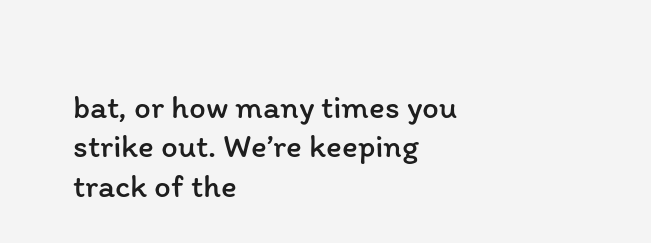bat, or how many times you strike out. We’re keeping track of the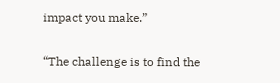impact you make.”

“The challenge is to find the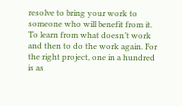resolve to bring your work to someone who will benefit from it. To learn from what doesn’t work and then to do the work again. For the right project, one in a hundred is as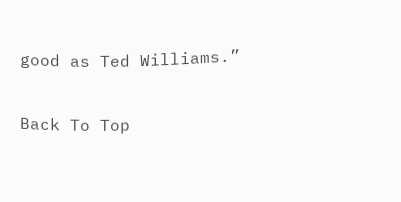good as Ted Williams.”

Back To Top